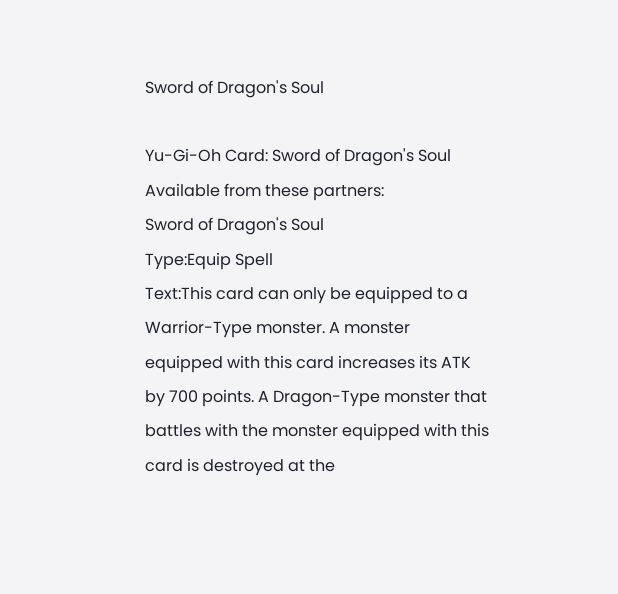Sword of Dragon's Soul

Yu-Gi-Oh Card: Sword of Dragon's Soul
Available from these partners:
Sword of Dragon's Soul
Type:Equip Spell
Text:This card can only be equipped to a Warrior-Type monster. A monster equipped with this card increases its ATK by 700 points. A Dragon-Type monster that battles with the monster equipped with this card is destroyed at the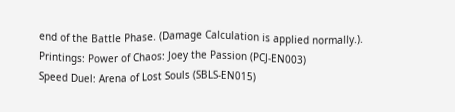end of the Battle Phase. (Damage Calculation is applied normally.).
Printings: Power of Chaos: Joey the Passion (PCJ-EN003)
Speed Duel: Arena of Lost Souls (SBLS-EN015)